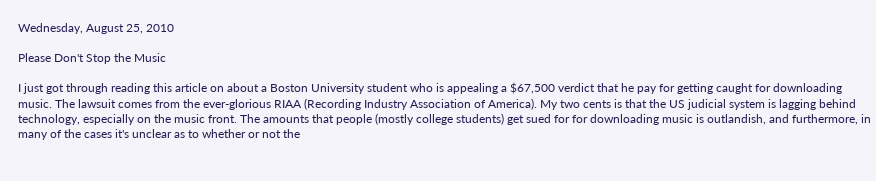Wednesday, August 25, 2010

Please Don't Stop the Music

I just got through reading this article on about a Boston University student who is appealing a $67,500 verdict that he pay for getting caught for downloading music. The lawsuit comes from the ever-glorious RIAA (Recording Industry Association of America). My two cents is that the US judicial system is lagging behind technology, especially on the music front. The amounts that people (mostly college students) get sued for for downloading music is outlandish, and furthermore, in many of the cases it's unclear as to whether or not the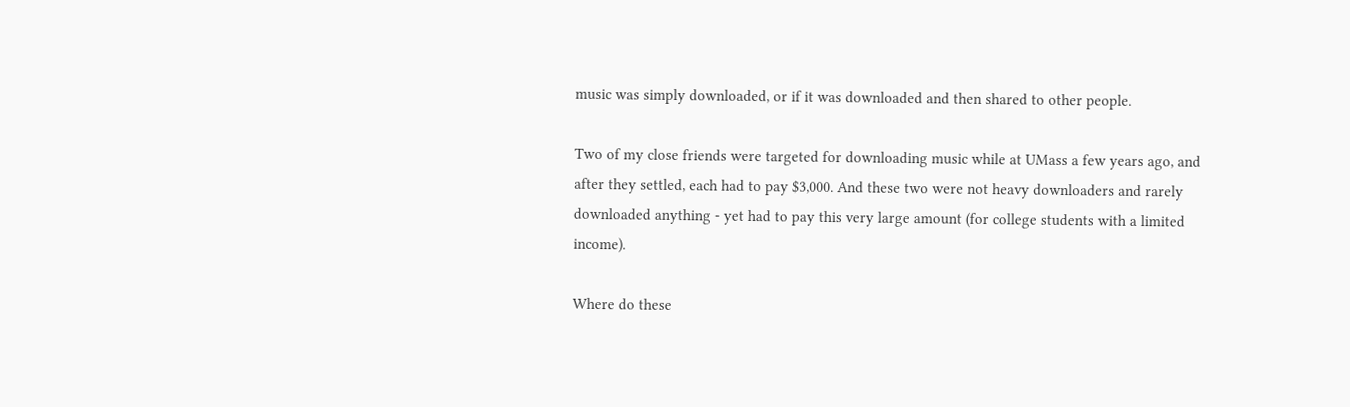music was simply downloaded, or if it was downloaded and then shared to other people.

Two of my close friends were targeted for downloading music while at UMass a few years ago, and after they settled, each had to pay $3,000. And these two were not heavy downloaders and rarely downloaded anything - yet had to pay this very large amount (for college students with a limited income).

Where do these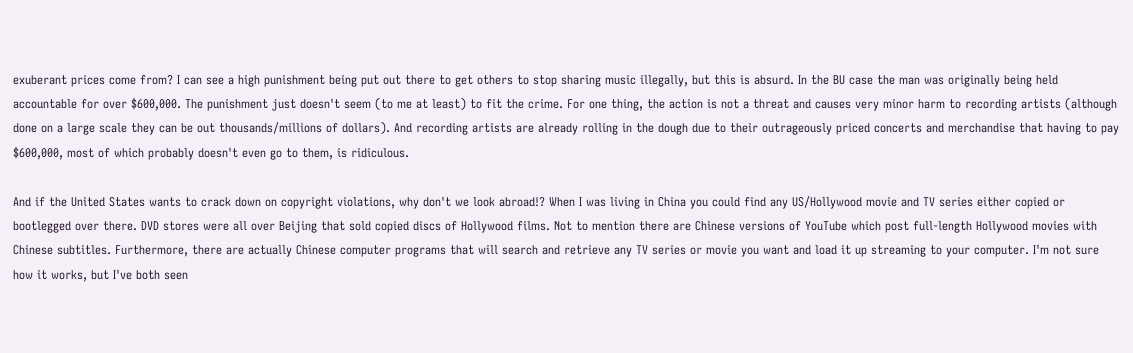exuberant prices come from? I can see a high punishment being put out there to get others to stop sharing music illegally, but this is absurd. In the BU case the man was originally being held accountable for over $600,000. The punishment just doesn't seem (to me at least) to fit the crime. For one thing, the action is not a threat and causes very minor harm to recording artists (although done on a large scale they can be out thousands/millions of dollars). And recording artists are already rolling in the dough due to their outrageously priced concerts and merchandise that having to pay $600,000, most of which probably doesn't even go to them, is ridiculous.

And if the United States wants to crack down on copyright violations, why don't we look abroad!? When I was living in China you could find any US/Hollywood movie and TV series either copied or bootlegged over there. DVD stores were all over Beijing that sold copied discs of Hollywood films. Not to mention there are Chinese versions of YouTube which post full-length Hollywood movies with Chinese subtitles. Furthermore, there are actually Chinese computer programs that will search and retrieve any TV series or movie you want and load it up streaming to your computer. I'm not sure how it works, but I've both seen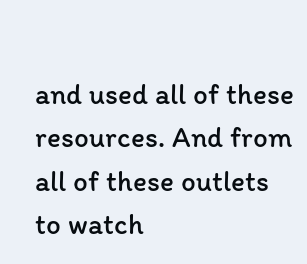and used all of these resources. And from all of these outlets to watch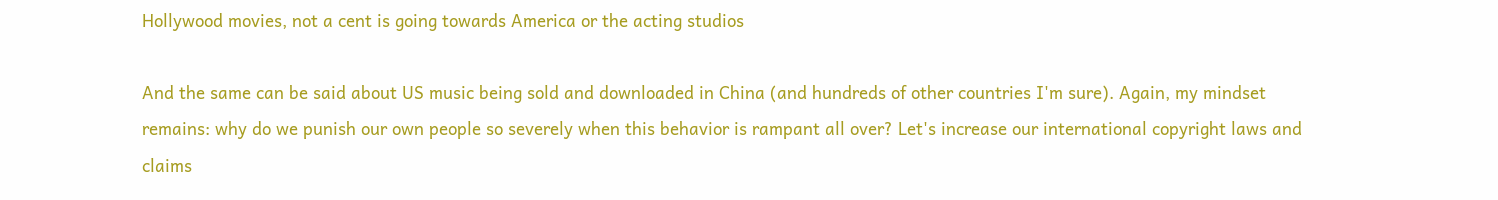Hollywood movies, not a cent is going towards America or the acting studios

And the same can be said about US music being sold and downloaded in China (and hundreds of other countries I'm sure). Again, my mindset remains: why do we punish our own people so severely when this behavior is rampant all over? Let's increase our international copyright laws and claims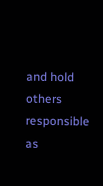and hold others responsible as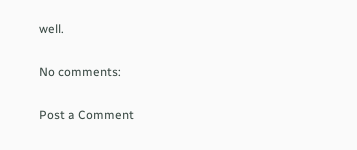well.

No comments:

Post a Comment